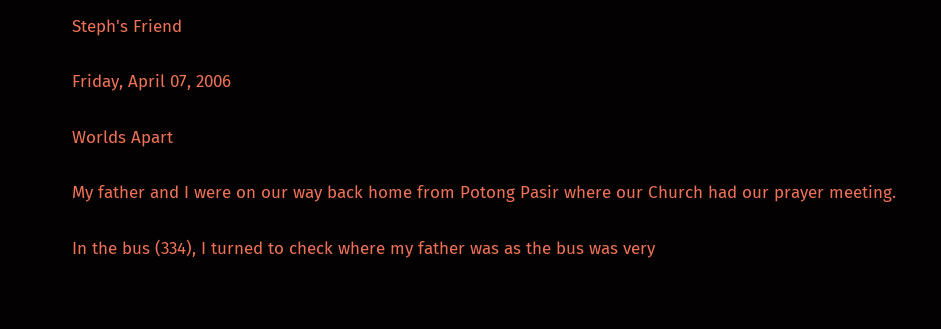Steph's Friend

Friday, April 07, 2006

Worlds Apart

My father and I were on our way back home from Potong Pasir where our Church had our prayer meeting.

In the bus (334), I turned to check where my father was as the bus was very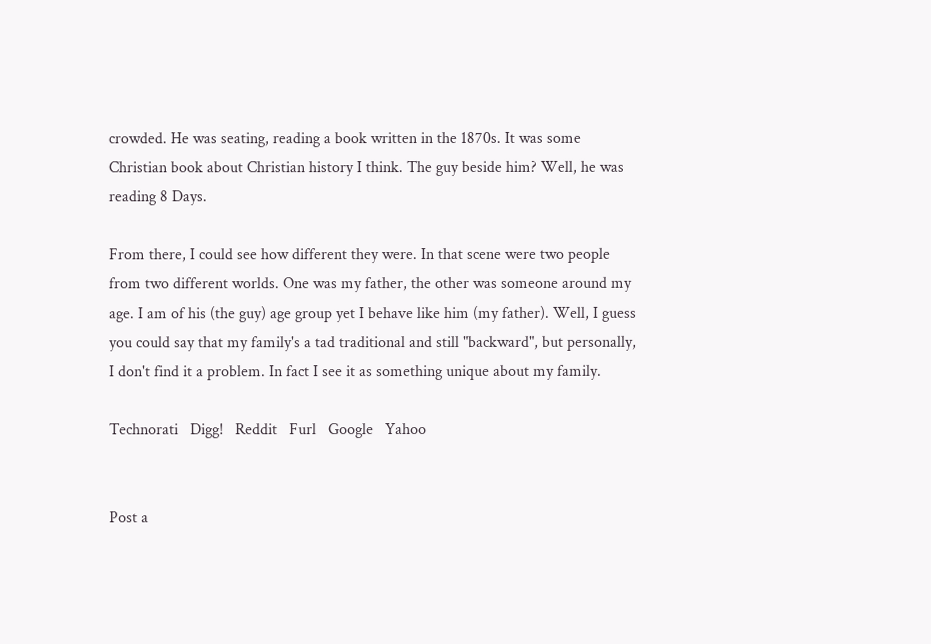crowded. He was seating, reading a book written in the 1870s. It was some Christian book about Christian history I think. The guy beside him? Well, he was reading 8 Days.

From there, I could see how different they were. In that scene were two people from two different worlds. One was my father, the other was someone around my age. I am of his (the guy) age group yet I behave like him (my father). Well, I guess you could say that my family's a tad traditional and still "backward", but personally, I don't find it a problem. In fact I see it as something unique about my family.

Technorati   Digg!   Reddit   Furl   Google   Yahoo


Post a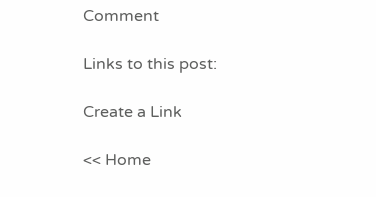Comment

Links to this post:

Create a Link

<< Home